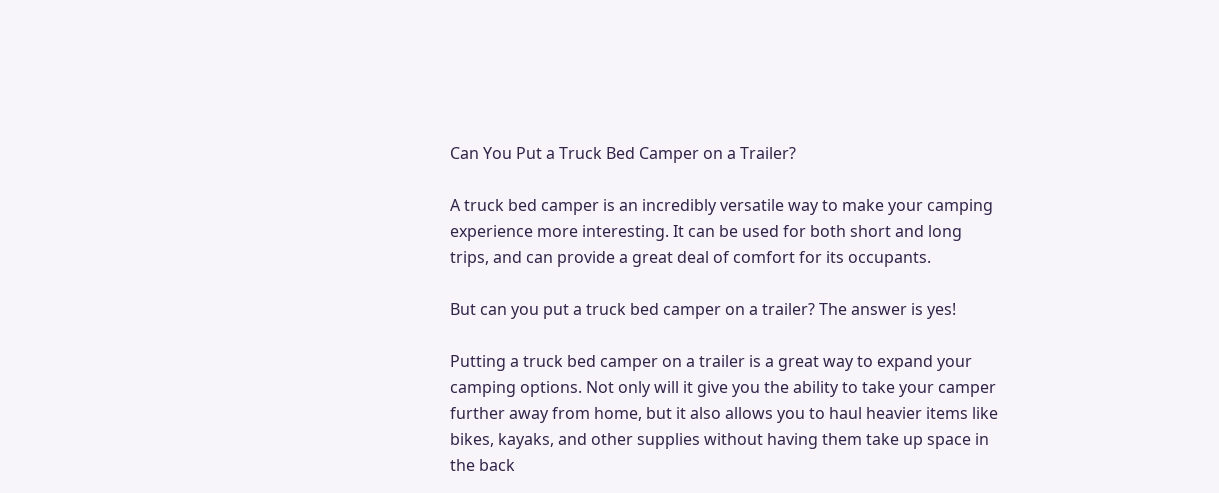Can You Put a Truck Bed Camper on a Trailer?

A truck bed camper is an incredibly versatile way to make your camping experience more interesting. It can be used for both short and long trips, and can provide a great deal of comfort for its occupants.

But can you put a truck bed camper on a trailer? The answer is yes!

Putting a truck bed camper on a trailer is a great way to expand your camping options. Not only will it give you the ability to take your camper further away from home, but it also allows you to haul heavier items like bikes, kayaks, and other supplies without having them take up space in the back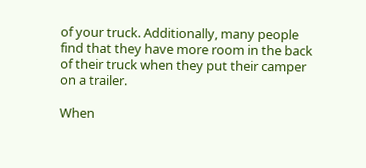of your truck. Additionally, many people find that they have more room in the back of their truck when they put their camper on a trailer.

When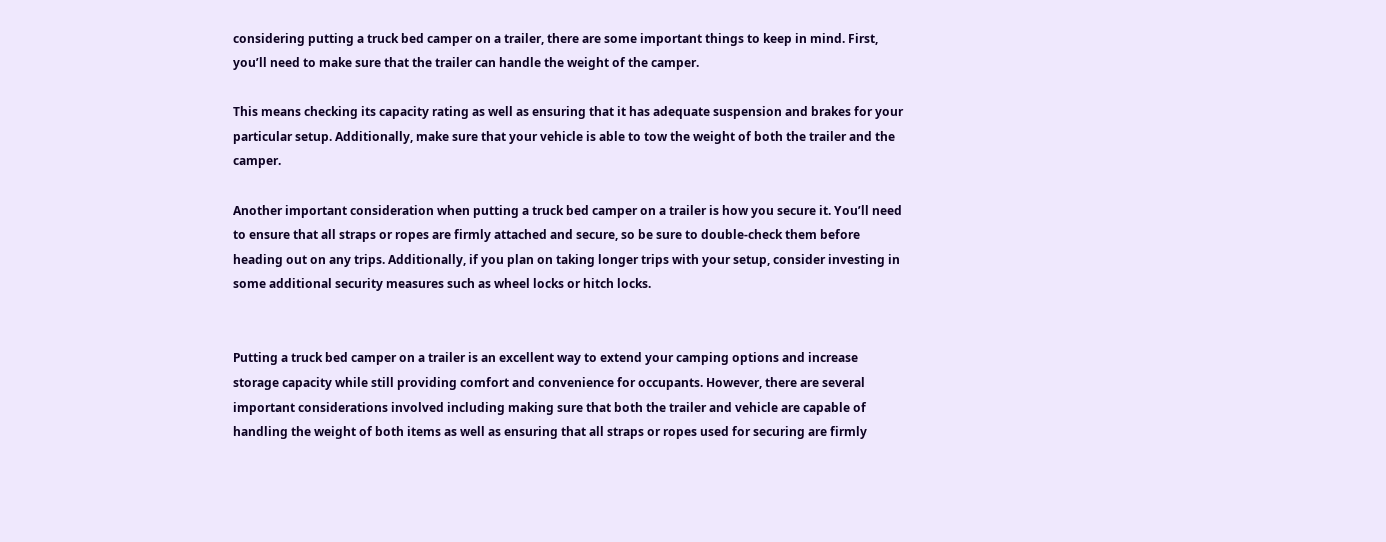considering putting a truck bed camper on a trailer, there are some important things to keep in mind. First, you’ll need to make sure that the trailer can handle the weight of the camper.

This means checking its capacity rating as well as ensuring that it has adequate suspension and brakes for your particular setup. Additionally, make sure that your vehicle is able to tow the weight of both the trailer and the camper.

Another important consideration when putting a truck bed camper on a trailer is how you secure it. You’ll need to ensure that all straps or ropes are firmly attached and secure, so be sure to double-check them before heading out on any trips. Additionally, if you plan on taking longer trips with your setup, consider investing in some additional security measures such as wheel locks or hitch locks.


Putting a truck bed camper on a trailer is an excellent way to extend your camping options and increase storage capacity while still providing comfort and convenience for occupants. However, there are several important considerations involved including making sure that both the trailer and vehicle are capable of handling the weight of both items as well as ensuring that all straps or ropes used for securing are firmly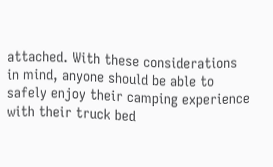attached. With these considerations in mind, anyone should be able to safely enjoy their camping experience with their truck bed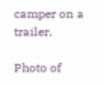camper on a trailer.

Photo of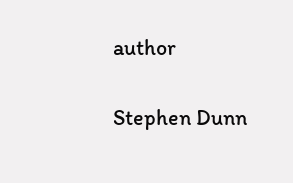author

Stephen Dunn